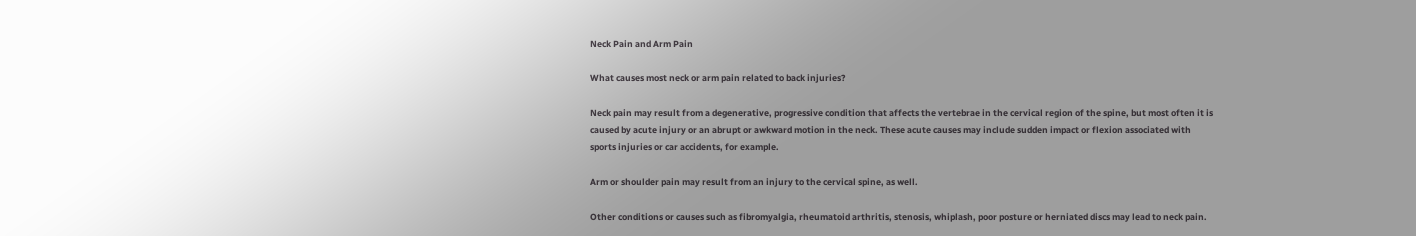Neck Pain and Arm Pain

What causes most neck or arm pain related to back injuries?

Neck pain may result from a degenerative, progressive condition that affects the vertebrae in the cervical region of the spine, but most often it is caused by acute injury or an abrupt or awkward motion in the neck. These acute causes may include sudden impact or flexion associated with sports injuries or car accidents, for example.

Arm or shoulder pain may result from an injury to the cervical spine, as well.

Other conditions or causes such as fibromyalgia, rheumatoid arthritis, stenosis, whiplash, poor posture or herniated discs may lead to neck pain.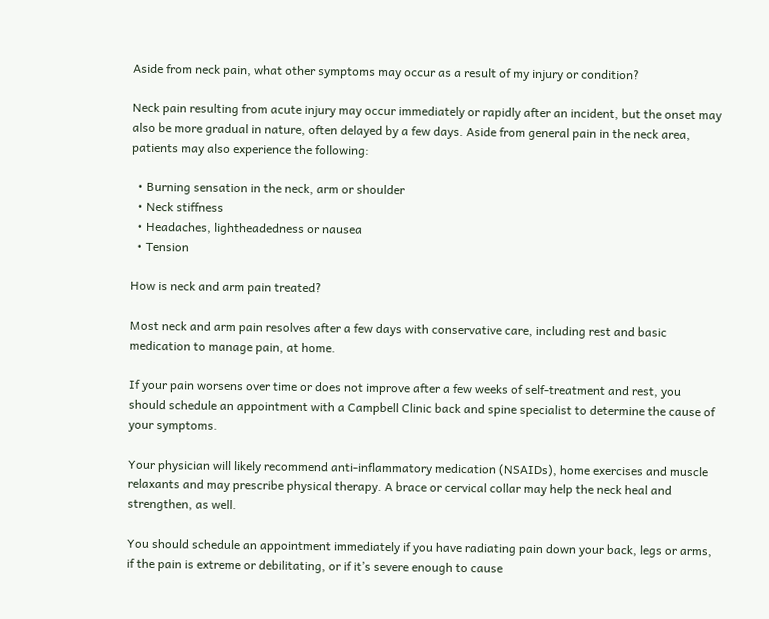Aside from neck pain, what other symptoms may occur as a result of my injury or condition?

Neck pain resulting from acute injury may occur immediately or rapidly after an incident, but the onset may also be more gradual in nature, often delayed by a few days. Aside from general pain in the neck area, patients may also experience the following:

  • Burning sensation in the neck, arm or shoulder
  • Neck stiffness
  • Headaches, lightheadedness or nausea
  • Tension

How is neck and arm pain treated?

Most neck and arm pain resolves after a few days with conservative care, including rest and basic medication to manage pain, at home.

If your pain worsens over time or does not improve after a few weeks of self-treatment and rest, you should schedule an appointment with a Campbell Clinic back and spine specialist to determine the cause of your symptoms.

Your physician will likely recommend anti-inflammatory medication (NSAIDs), home exercises and muscle relaxants and may prescribe physical therapy. A brace or cervical collar may help the neck heal and strengthen, as well.

You should schedule an appointment immediately if you have radiating pain down your back, legs or arms, if the pain is extreme or debilitating, or if it’s severe enough to cause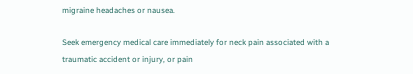migraine headaches or nausea.

Seek emergency medical care immediately for neck pain associated with a traumatic accident or injury, or pain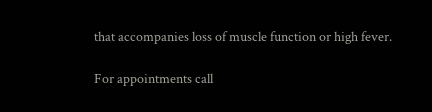that accompanies loss of muscle function or high fever.

For appointments call